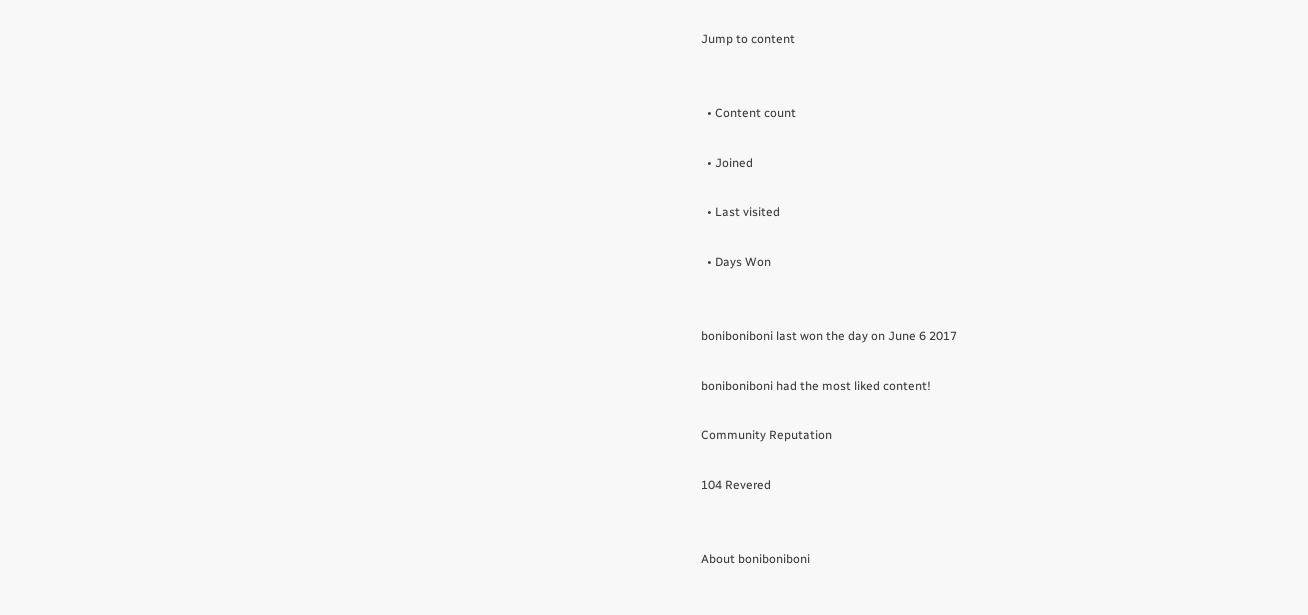Jump to content


  • Content count

  • Joined

  • Last visited

  • Days Won


boniboniboni last won the day on June 6 2017

boniboniboni had the most liked content!

Community Reputation

104 Revered


About boniboniboni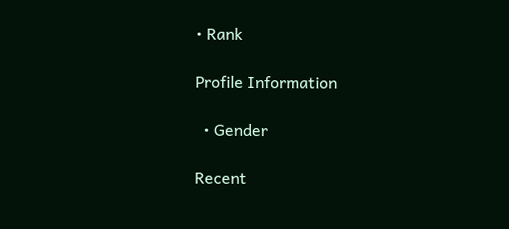• Rank

Profile Information

  • Gender

Recent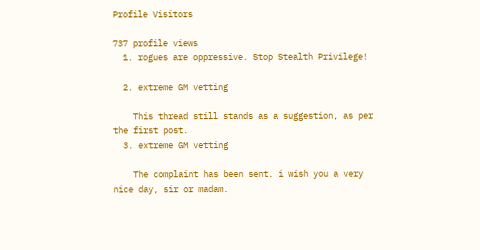Profile Visitors

737 profile views
  1. rogues are oppressive. Stop Stealth Privilege!

  2. extreme GM vetting

    This thread still stands as a suggestion, as per the first post.
  3. extreme GM vetting

    The complaint has been sent. i wish you a very nice day, sir or madam.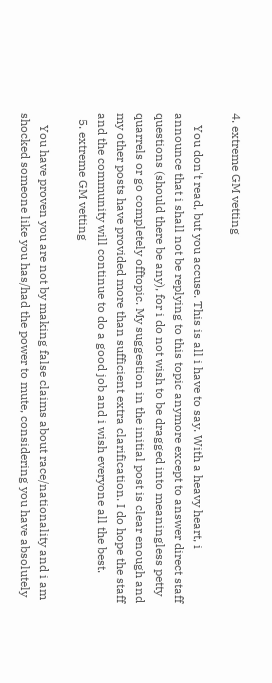4. extreme GM vetting

    You don't read, but you accuse. This is all i have to say. With a heavy heart, i announce that i shall not be replying to this topic anymore except to answer direct staff questions (should there be any), for i do not wish to be dragged into meaningless petty quarrels or go completely offtopic. My suggestion in the initial post is clear enough and my other posts have provided more than sufficient extra clarification. I do hope the staff and the community will continue to do a good job and i wish everyone all the best.
  5. extreme GM vetting

    You have proven you are not by making false claims about race/nationality and i am shocked someone like you has/had the power to mute, considering you have absolutely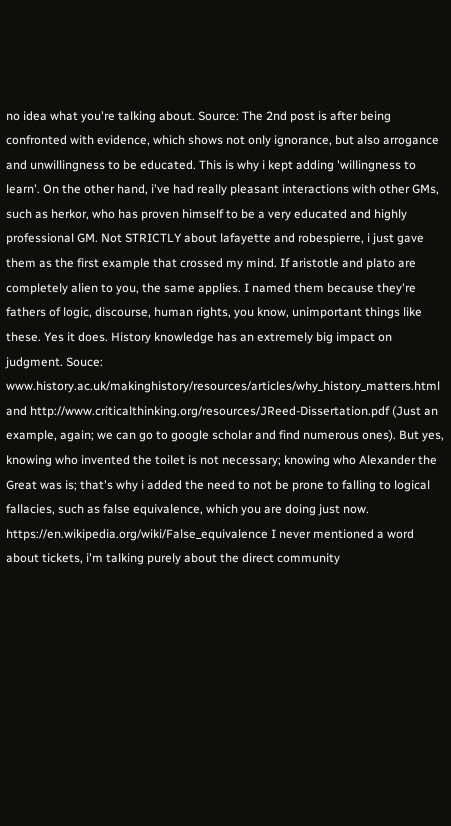no idea what you're talking about. Source: The 2nd post is after being confronted with evidence, which shows not only ignorance, but also arrogance and unwillingness to be educated. This is why i kept adding 'willingness to learn'. On the other hand, i've had really pleasant interactions with other GMs, such as herkor, who has proven himself to be a very educated and highly professional GM. Not STRICTLY about lafayette and robespierre, i just gave them as the first example that crossed my mind. If aristotle and plato are completely alien to you, the same applies. I named them because they're fathers of logic, discourse, human rights, you know, unimportant things like these. Yes it does. History knowledge has an extremely big impact on judgment. Souce: www.history.ac.uk/makinghistory/resources/articles/why_history_matters.html and http://www.criticalthinking.org/resources/JReed-Dissertation.pdf (Just an example, again; we can go to google scholar and find numerous ones). But yes, knowing who invented the toilet is not necessary; knowing who Alexander the Great was is; that's why i added the need to not be prone to falling to logical fallacies, such as false equivalence, which you are doing just now. https://en.wikipedia.org/wiki/False_equivalence I never mentioned a word about tickets, i'm talking purely about the direct community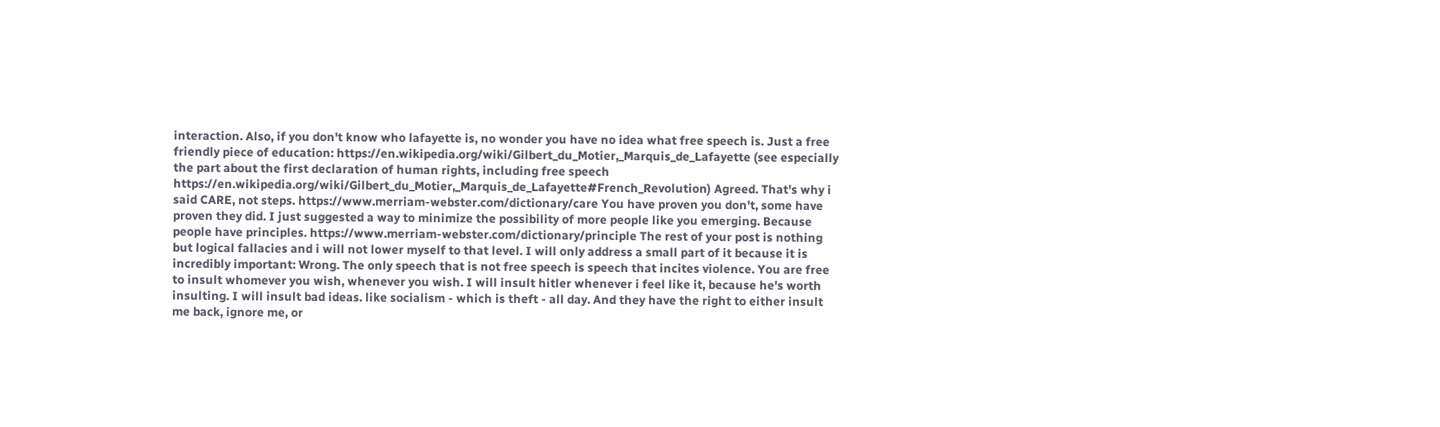interaction. Also, if you don't know who lafayette is, no wonder you have no idea what free speech is. Just a free friendly piece of education: https://en.wikipedia.org/wiki/Gilbert_du_Motier,_Marquis_de_Lafayette (see especially the part about the first declaration of human rights, including free speech https://en.wikipedia.org/wiki/Gilbert_du_Motier,_Marquis_de_Lafayette#French_Revolution) Agreed. That's why i said CARE, not steps. https://www.merriam-webster.com/dictionary/care You have proven you don't, some have proven they did. I just suggested a way to minimize the possibility of more people like you emerging. Because people have principles. https://www.merriam-webster.com/dictionary/principle The rest of your post is nothing but logical fallacies and i will not lower myself to that level. I will only address a small part of it because it is incredibly important: Wrong. The only speech that is not free speech is speech that incites violence. You are free to insult whomever you wish, whenever you wish. I will insult hitler whenever i feel like it, because he's worth insulting. I will insult bad ideas. like socialism - which is theft - all day. And they have the right to either insult me back, ignore me, or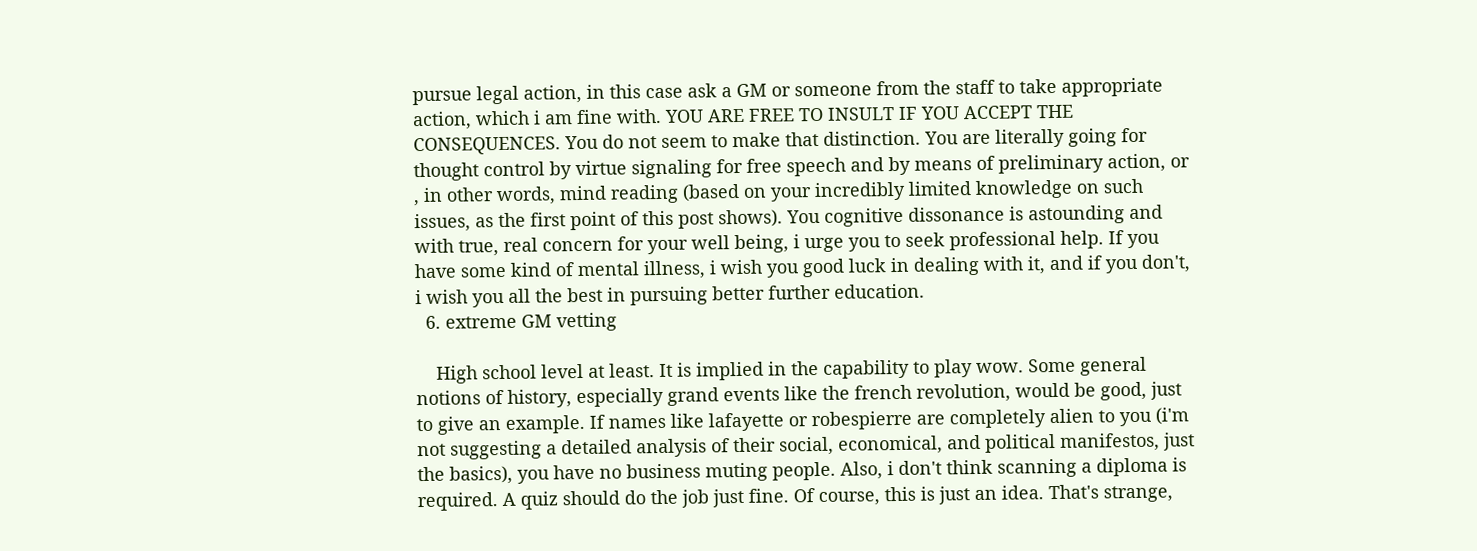pursue legal action, in this case ask a GM or someone from the staff to take appropriate action, which i am fine with. YOU ARE FREE TO INSULT IF YOU ACCEPT THE CONSEQUENCES. You do not seem to make that distinction. You are literally going for thought control by virtue signaling for free speech and by means of preliminary action, or , in other words, mind reading (based on your incredibly limited knowledge on such issues, as the first point of this post shows). You cognitive dissonance is astounding and with true, real concern for your well being, i urge you to seek professional help. If you have some kind of mental illness, i wish you good luck in dealing with it, and if you don't, i wish you all the best in pursuing better further education.
  6. extreme GM vetting

    High school level at least. It is implied in the capability to play wow. Some general notions of history, especially grand events like the french revolution, would be good, just to give an example. If names like lafayette or robespierre are completely alien to you (i'm not suggesting a detailed analysis of their social, economical, and political manifestos, just the basics), you have no business muting people. Also, i don't think scanning a diploma is required. A quiz should do the job just fine. Of course, this is just an idea. That's strange,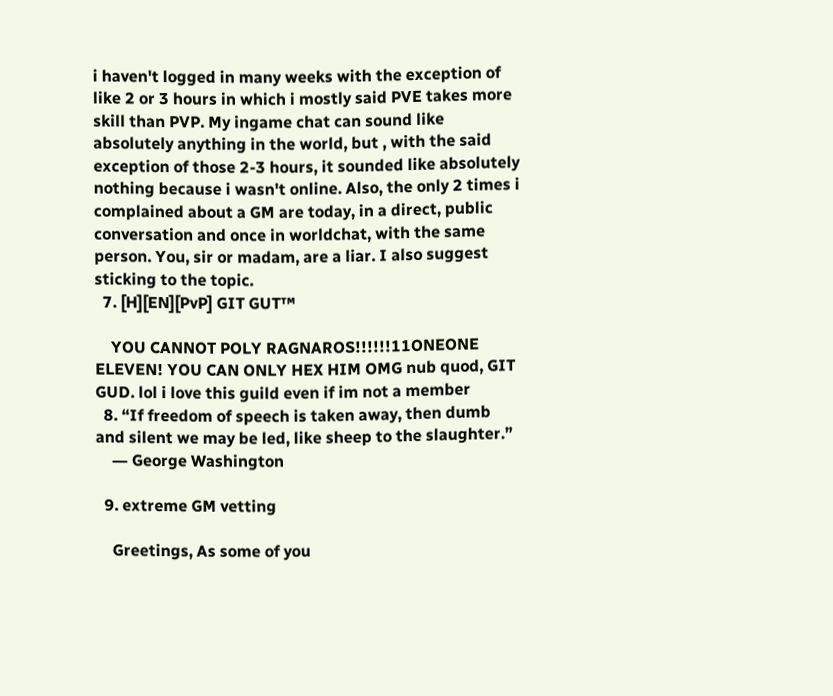i haven't logged in many weeks with the exception of like 2 or 3 hours in which i mostly said PVE takes more skill than PVP. My ingame chat can sound like absolutely anything in the world, but , with the said exception of those 2-3 hours, it sounded like absolutely nothing because i wasn't online. Also, the only 2 times i complained about a GM are today, in a direct, public conversation and once in worldchat, with the same person. You, sir or madam, are a liar. I also suggest sticking to the topic.
  7. [H][EN][PvP] GIT GUT™

    YOU CANNOT POLY RAGNAROS!!!!!!11ONEONE ELEVEN! YOU CAN ONLY HEX HIM OMG nub quod, GIT GUD. lol i love this guild even if im not a member
  8. “If freedom of speech is taken away, then dumb and silent we may be led, like sheep to the slaughter.”
    ― George Washington

  9. extreme GM vetting

    Greetings, As some of you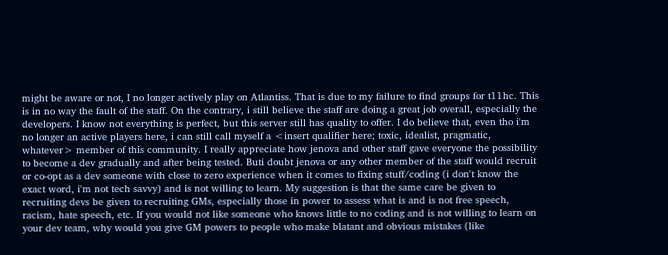might be aware or not, I no longer actively play on Atlantiss. That is due to my failure to find groups for t11hc. This is in no way the fault of the staff. On the contrary, i still believe the staff are doing a great job overall, especially the developers. I know not everything is perfect, but this server still has quality to offer. I do believe that, even tho i'm no longer an active players here, i can still call myself a <insert qualifier here; toxic, idealist, pragmatic, whatever> member of this community. I really appreciate how jenova and other staff gave everyone the possibility to become a dev gradually and after being tested. Buti doubt jenova or any other member of the staff would recruit or co-opt as a dev someone with close to zero experience when it comes to fixing stuff/coding (i don't know the exact word, i'm not tech savvy) and is not willing to learn. My suggestion is that the same care be given to recruiting devs be given to recruiting GMs, especially those in power to assess what is and is not free speech, racism, hate speech, etc. If you would not like someone who knows little to no coding and is not willing to learn on your dev team, why would you give GM powers to people who make blatant and obvious mistakes (like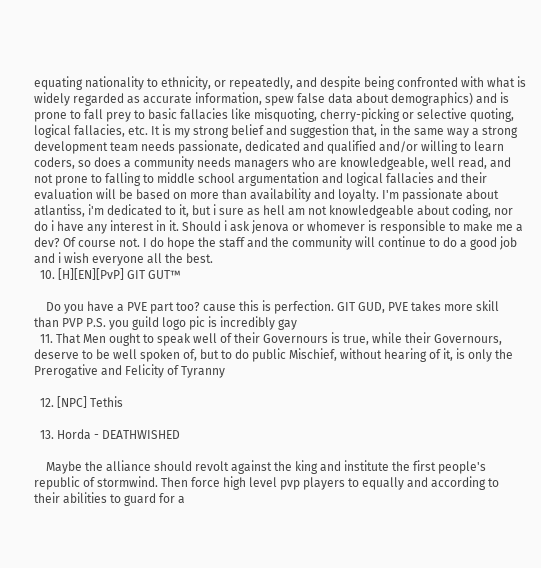equating nationality to ethnicity, or repeatedly, and despite being confronted with what is widely regarded as accurate information, spew false data about demographics) and is prone to fall prey to basic fallacies like misquoting, cherry-picking or selective quoting, logical fallacies, etc. It is my strong belief and suggestion that, in the same way a strong development team needs passionate, dedicated and qualified and/or willing to learn coders, so does a community needs managers who are knowledgeable, well read, and not prone to falling to middle school argumentation and logical fallacies and their evaluation will be based on more than availability and loyalty. I'm passionate about atlantiss, i'm dedicated to it, but i sure as hell am not knowledgeable about coding, nor do i have any interest in it. Should i ask jenova or whomever is responsible to make me a dev? Of course not. I do hope the staff and the community will continue to do a good job and i wish everyone all the best.
  10. [H][EN][PvP] GIT GUT™

    Do you have a PVE part too? cause this is perfection. GIT GUD, PVE takes more skill than PVP P.S. you guild logo pic is incredibly gay
  11. That Men ought to speak well of their Governours is true, while their Governours, deserve to be well spoken of, but to do public Mischief, without hearing of it, is only the Prerogative and Felicity of Tyranny

  12. [NPC] Tethis

  13. Horda - DEATHWISHED

    Maybe the alliance should revolt against the king and institute the first people's republic of stormwind. Then force high level pvp players to equally and according to their abilities to guard for a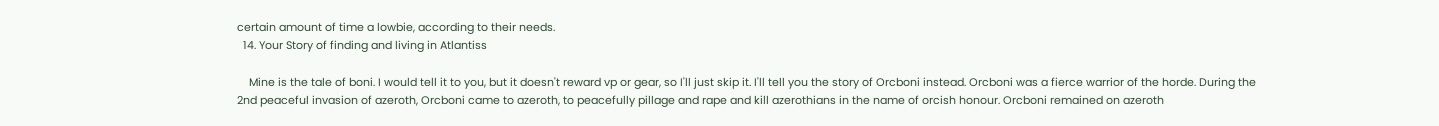certain amount of time a lowbie, according to their needs.
  14. Your Story of finding and living in Atlantiss

    Mine is the tale of boni. I would tell it to you, but it doesn't reward vp or gear, so I'll just skip it. I'll tell you the story of Orcboni instead. Orcboni was a fierce warrior of the horde. During the 2nd peaceful invasion of azeroth, Orcboni came to azeroth, to peacefully pillage and rape and kill azerothians in the name of orcish honour. Orcboni remained on azeroth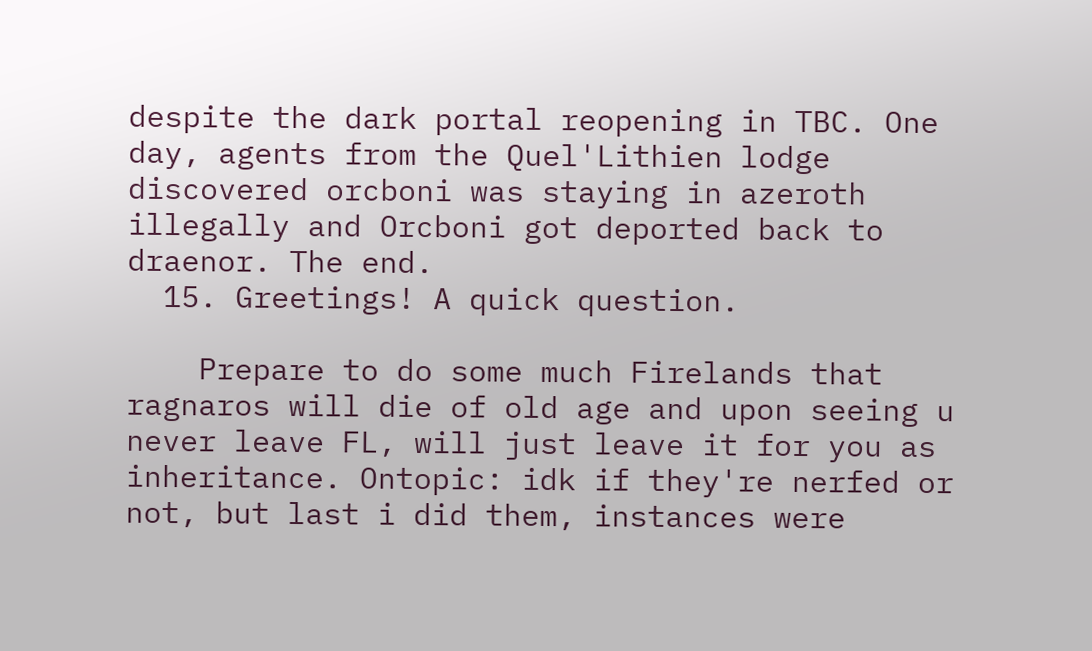despite the dark portal reopening in TBC. One day, agents from the Quel'Lithien lodge discovered orcboni was staying in azeroth illegally and Orcboni got deported back to draenor. The end.
  15. Greetings! A quick question.

    Prepare to do some much Firelands that ragnaros will die of old age and upon seeing u never leave FL, will just leave it for you as inheritance. Ontopic: idk if they're nerfed or not, but last i did them, instances were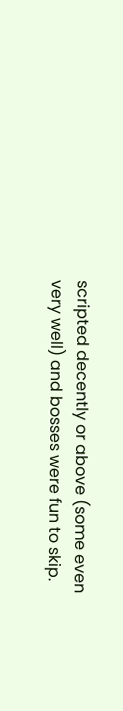scripted decently or above (some even very well) and bosses were fun to skip.